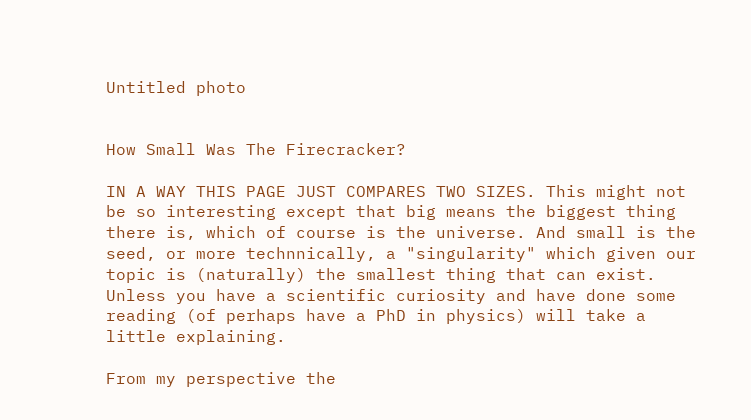Untitled photo


How Small Was The Firecracker?

IN A WAY THIS PAGE JUST COMPARES TWO SIZES. This might not be so interesting except that big means the biggest thing there is, which of course is the universe. And small is the seed, or more technnically, a "singularity" which given our topic is (naturally) the smallest thing that can exist. Unless you have a scientific curiosity and have done some reading (of perhaps have a PhD in physics) will take a little explaining.

From my perspective the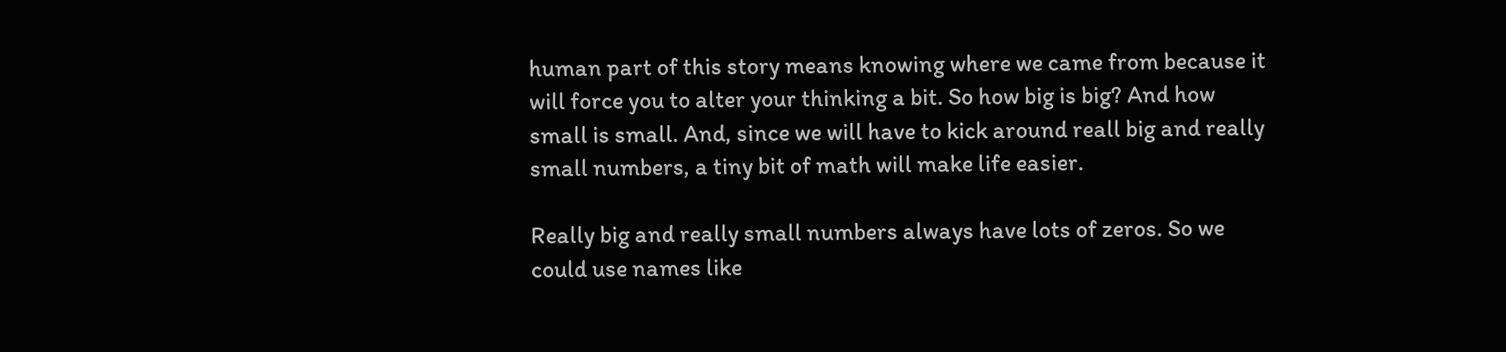human part of this story means knowing where we came from because it will force you to alter your thinking a bit. So how big is big? And how small is small. And, since we will have to kick around reall big and really small numbers, a tiny bit of math will make life easier.

Really big and really small numbers always have lots of zeros. So we could use names like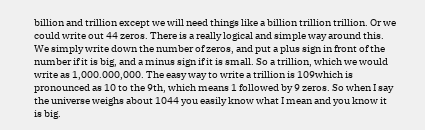billion and trillion except we will need things like a billion trillion trillion. Or we could write out 44 zeros. There is a really logical and simple way around this. We simply write down the number of zeros, and put a plus sign in front of the number if it is big, and a minus sign if it is small. So a trillion, which we would write as 1,000.000,000. The easy way to write a trillion is 109which is pronounced as 10 to the 9th, which means 1 followed by 9 zeros. So when I say the universe weighs about 1044 you easily know what I mean and you know it is big.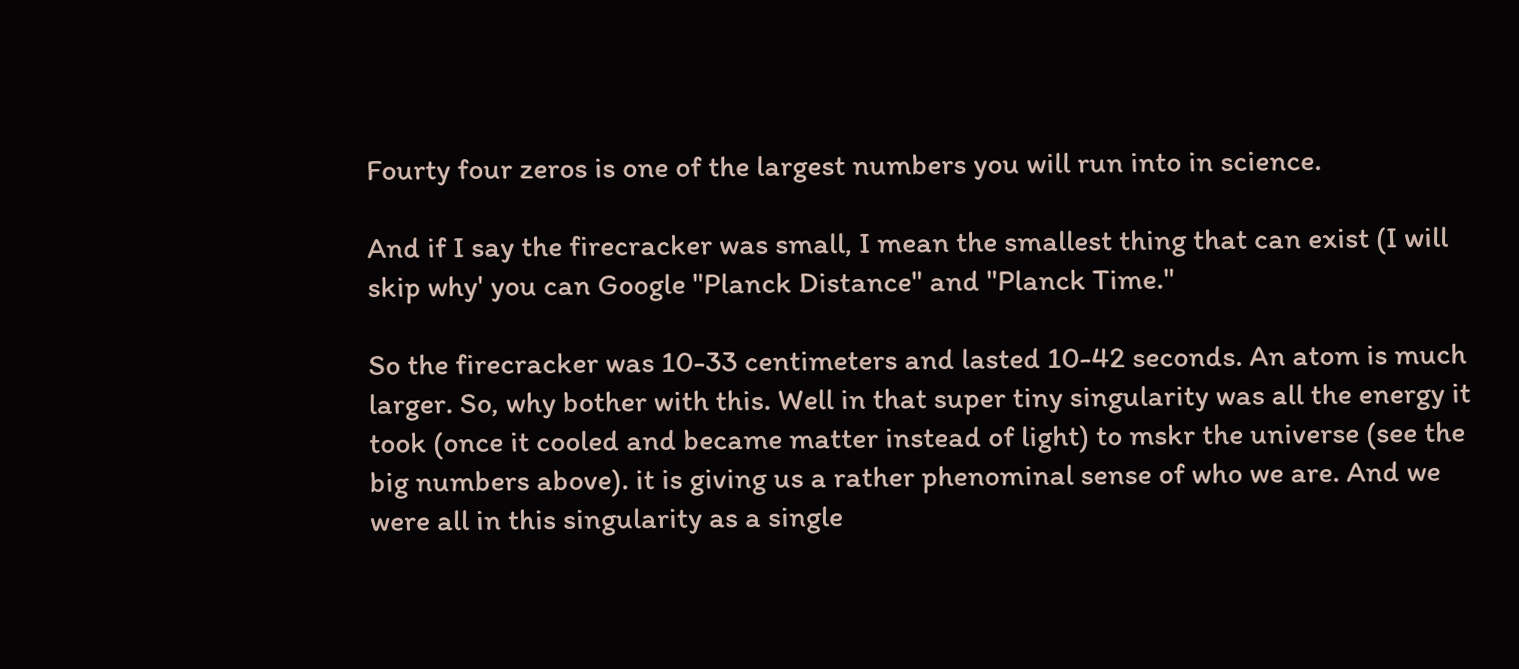Fourty four zeros is one of the largest numbers you will run into in science.

And if I say the firecracker was small, I mean the smallest thing that can exist (I will skip why' you can Google "Planck Distance" and "Planck Time."

So the firecracker was 10-33 centimeters and lasted 10-42 seconds. An atom is much larger. So, why bother with this. Well in that super tiny singularity was all the energy it took (once it cooled and became matter instead of light) to mskr the universe (see the big numbers above). it is giving us a rather phenominal sense of who we are. And we were all in this singularity as a single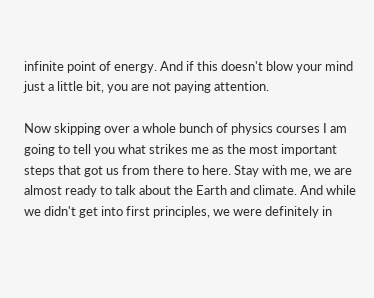infinite point of energy. And if this doesn't blow your mind just a little bit, you are not paying attention.

Now skipping over a whole bunch of physics courses I am going to tell you what strikes me as the most important steps that got us from there to here. Stay with me, we are almost ready to talk about the Earth and climate. And while we didn't get into first principles, we were definitely in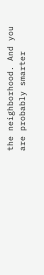the neighborhood. And you are probably smarter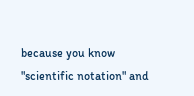because you know "scientific notation" and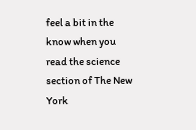feel a bit in the know when you read the science section of The New York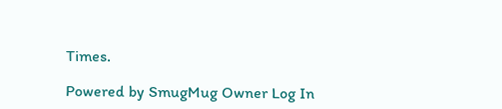Times.

Powered by SmugMug Owner Log In